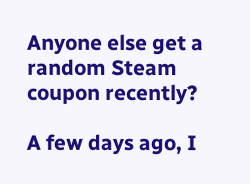Anyone else get a random Steam coupon recently?

A few days ago, I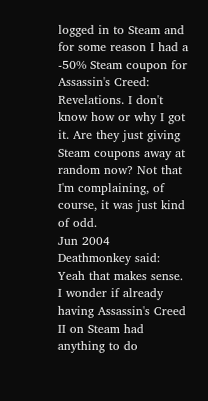logged in to Steam and for some reason I had a -50% Steam coupon for Assassin's Creed: Revelations. I don't know how or why I got it. Are they just giving Steam coupons away at random now? Not that I'm complaining, of course, it was just kind of odd.
Jun 2004
Deathmonkey said:
Yeah that makes sense. I wonder if already having Assassin's Creed II on Steam had anything to do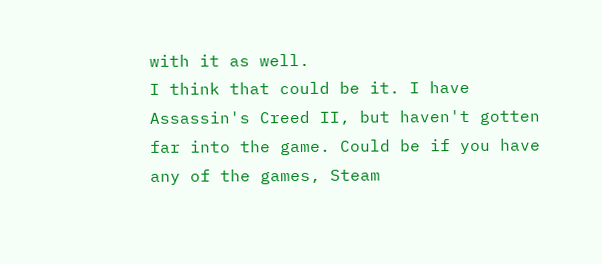with it as well.
I think that could be it. I have Assassin's Creed II, but haven't gotten far into the game. Could be if you have any of the games, Steam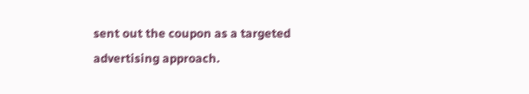sent out the coupon as a targeted advertising approach.